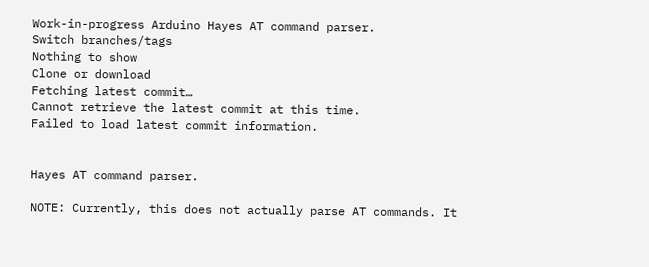Work-in-progress Arduino Hayes AT command parser.
Switch branches/tags
Nothing to show
Clone or download
Fetching latest commit…
Cannot retrieve the latest commit at this time.
Failed to load latest commit information.


Hayes AT command parser.

NOTE: Currently, this does not actually parse AT commands. It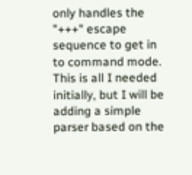only handles the "+++" escape sequence to get in to command mode. This is all I needed initially, but I will be adding a simple parser based on the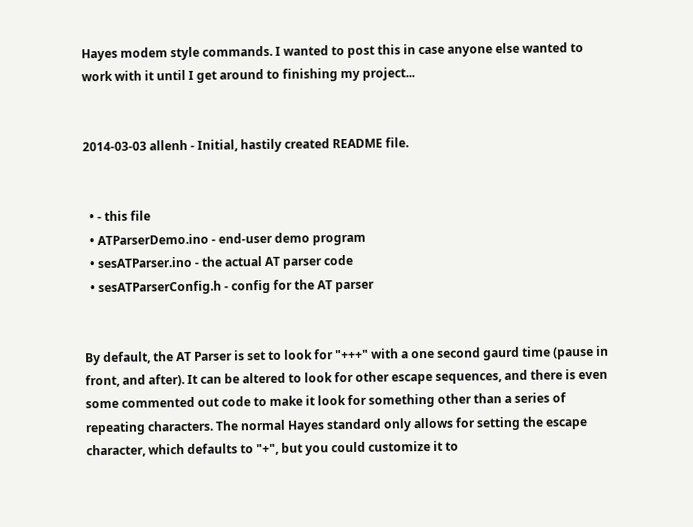Hayes modem style commands. I wanted to post this in case anyone else wanted to work with it until I get around to finishing my project...


2014-03-03 allenh - Initial, hastily created README file.


  • - this file
  • ATParserDemo.ino - end-user demo program
  • sesATParser.ino - the actual AT parser code
  • sesATParserConfig.h - config for the AT parser


By default, the AT Parser is set to look for "+++" with a one second gaurd time (pause in front, and after). It can be altered to look for other escape sequences, and there is even some commented out code to make it look for something other than a series of repeating characters. The normal Hayes standard only allows for setting the escape character, which defaults to "+", but you could customize it to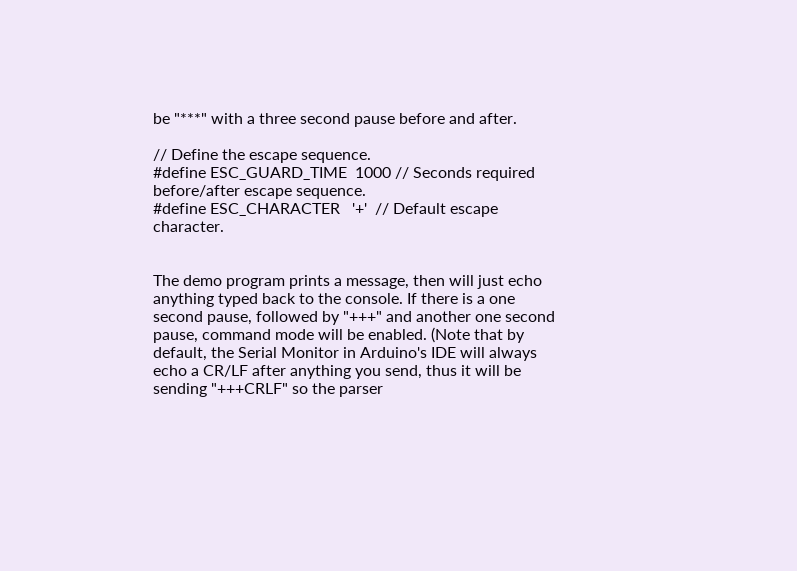be "***" with a three second pause before and after.

// Define the escape sequence.
#define ESC_GUARD_TIME  1000 // Seconds required before/after escape sequence.
#define ESC_CHARACTER   '+'  // Default escape character.


The demo program prints a message, then will just echo anything typed back to the console. If there is a one second pause, followed by "+++" and another one second pause, command mode will be enabled. (Note that by default, the Serial Monitor in Arduino's IDE will always echo a CR/LF after anything you send, thus it will be sending "+++CRLF" so the parser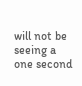will not be seeing a one second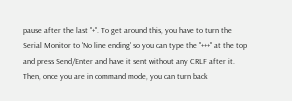pause after the last "+". To get around this, you have to turn the Serial Monitor to 'No line ending' so you can type the "+++" at the top and press Send/Enter and have it sent without any CRLF after it. Then, once you are in command mode, you can turn back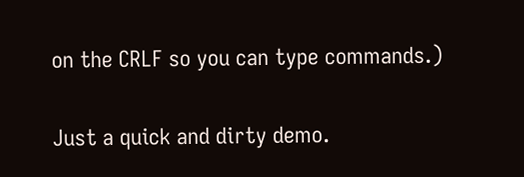on the CRLF so you can type commands.)

Just a quick and dirty demo.